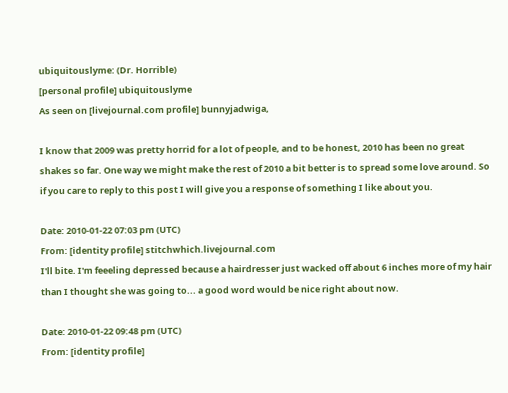ubiquitouslyme: (Dr. Horrible)
[personal profile] ubiquitouslyme
As seen on [livejournal.com profile] bunnyjadwiga,

I know that 2009 was pretty horrid for a lot of people, and to be honest, 2010 has been no great shakes so far. One way we might make the rest of 2010 a bit better is to spread some love around. So if you care to reply to this post I will give you a response of something I like about you.

Date: 2010-01-22 07:03 pm (UTC)
From: [identity profile] stitchwhich.livejournal.com
I'll bite. I'm feeeling depressed because a hairdresser just wacked off about 6 inches more of my hair than I thought she was going to... a good word would be nice right about now.

Date: 2010-01-22 09:48 pm (UTC)
From: [identity profile]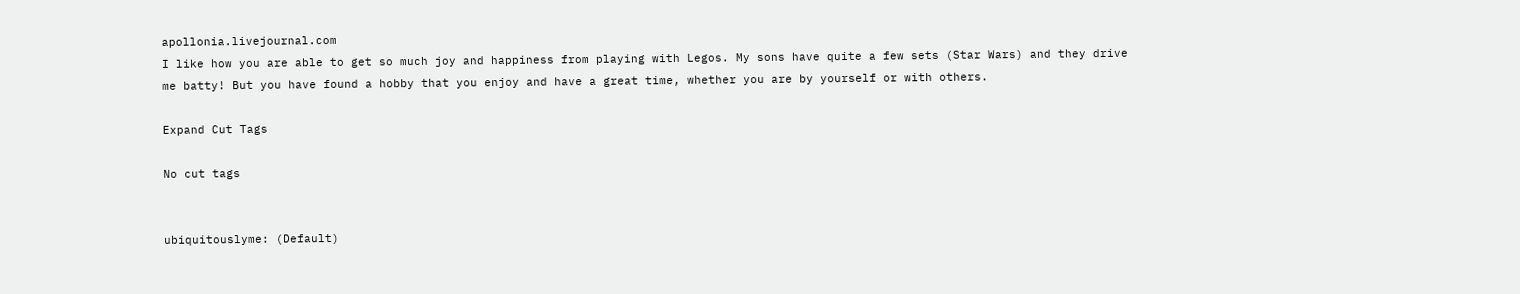apollonia.livejournal.com
I like how you are able to get so much joy and happiness from playing with Legos. My sons have quite a few sets (Star Wars) and they drive me batty! But you have found a hobby that you enjoy and have a great time, whether you are by yourself or with others.

Expand Cut Tags

No cut tags


ubiquitouslyme: (Default)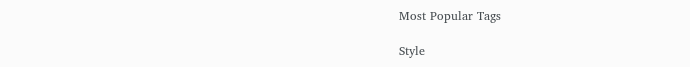Most Popular Tags

Style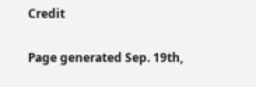Credit

Page generated Sep. 19th,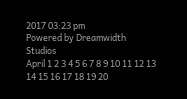2017 03:23 pm
Powered by Dreamwidth Studios
April 1 2 3 4 5 6 7 8 9 10 11 12 13 14 15 16 17 18 19 20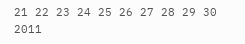21 22 23 24 25 26 27 28 29 30 2011